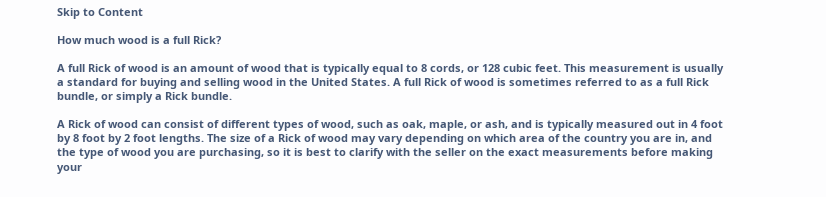Skip to Content

How much wood is a full Rick?

A full Rick of wood is an amount of wood that is typically equal to 8 cords, or 128 cubic feet. This measurement is usually a standard for buying and selling wood in the United States. A full Rick of wood is sometimes referred to as a full Rick bundle, or simply a Rick bundle.

A Rick of wood can consist of different types of wood, such as oak, maple, or ash, and is typically measured out in 4 foot by 8 foot by 2 foot lengths. The size of a Rick of wood may vary depending on which area of the country you are in, and the type of wood you are purchasing, so it is best to clarify with the seller on the exact measurements before making your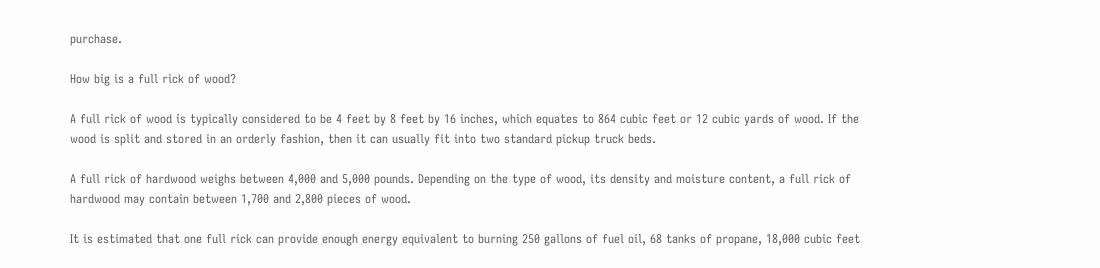purchase.

How big is a full rick of wood?

A full rick of wood is typically considered to be 4 feet by 8 feet by 16 inches, which equates to 864 cubic feet or 12 cubic yards of wood. If the wood is split and stored in an orderly fashion, then it can usually fit into two standard pickup truck beds.

A full rick of hardwood weighs between 4,000 and 5,000 pounds. Depending on the type of wood, its density and moisture content, a full rick of hardwood may contain between 1,700 and 2,800 pieces of wood.

It is estimated that one full rick can provide enough energy equivalent to burning 250 gallons of fuel oil, 68 tanks of propane, 18,000 cubic feet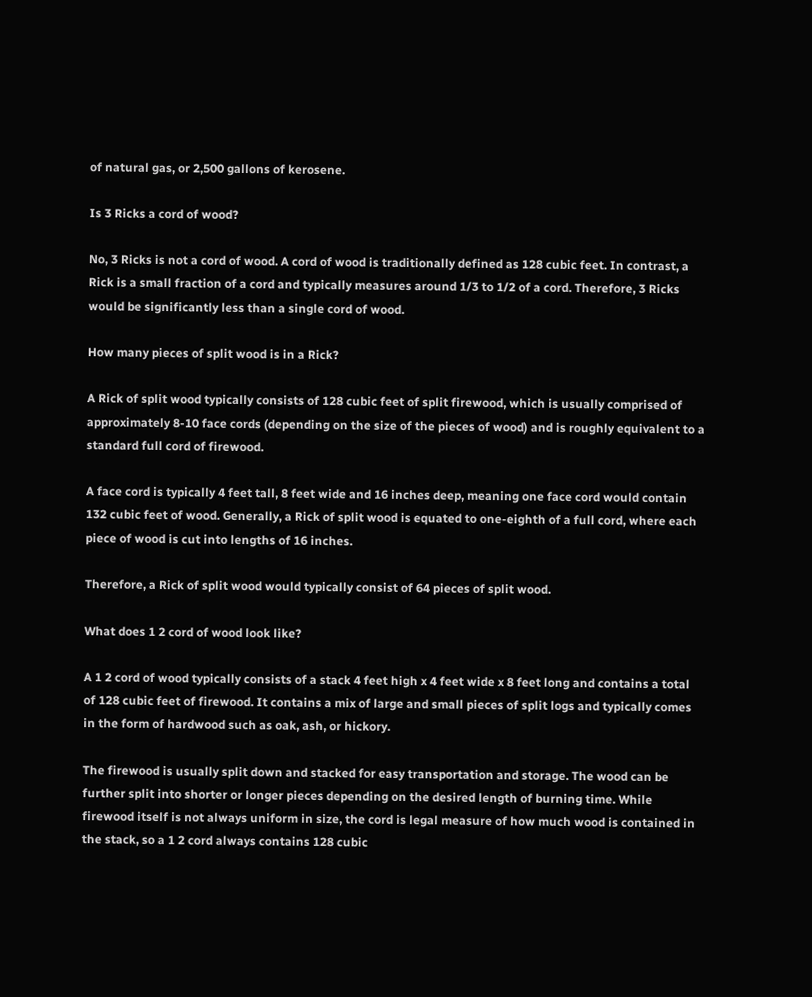of natural gas, or 2,500 gallons of kerosene.

Is 3 Ricks a cord of wood?

No, 3 Ricks is not a cord of wood. A cord of wood is traditionally defined as 128 cubic feet. In contrast, a Rick is a small fraction of a cord and typically measures around 1/3 to 1/2 of a cord. Therefore, 3 Ricks would be significantly less than a single cord of wood.

How many pieces of split wood is in a Rick?

A Rick of split wood typically consists of 128 cubic feet of split firewood, which is usually comprised of approximately 8-10 face cords (depending on the size of the pieces of wood) and is roughly equivalent to a standard full cord of firewood.

A face cord is typically 4 feet tall, 8 feet wide and 16 inches deep, meaning one face cord would contain 132 cubic feet of wood. Generally, a Rick of split wood is equated to one-eighth of a full cord, where each piece of wood is cut into lengths of 16 inches.

Therefore, a Rick of split wood would typically consist of 64 pieces of split wood.

What does 1 2 cord of wood look like?

A 1 2 cord of wood typically consists of a stack 4 feet high x 4 feet wide x 8 feet long and contains a total of 128 cubic feet of firewood. It contains a mix of large and small pieces of split logs and typically comes in the form of hardwood such as oak, ash, or hickory.

The firewood is usually split down and stacked for easy transportation and storage. The wood can be further split into shorter or longer pieces depending on the desired length of burning time. While firewood itself is not always uniform in size, the cord is legal measure of how much wood is contained in the stack, so a 1 2 cord always contains 128 cubic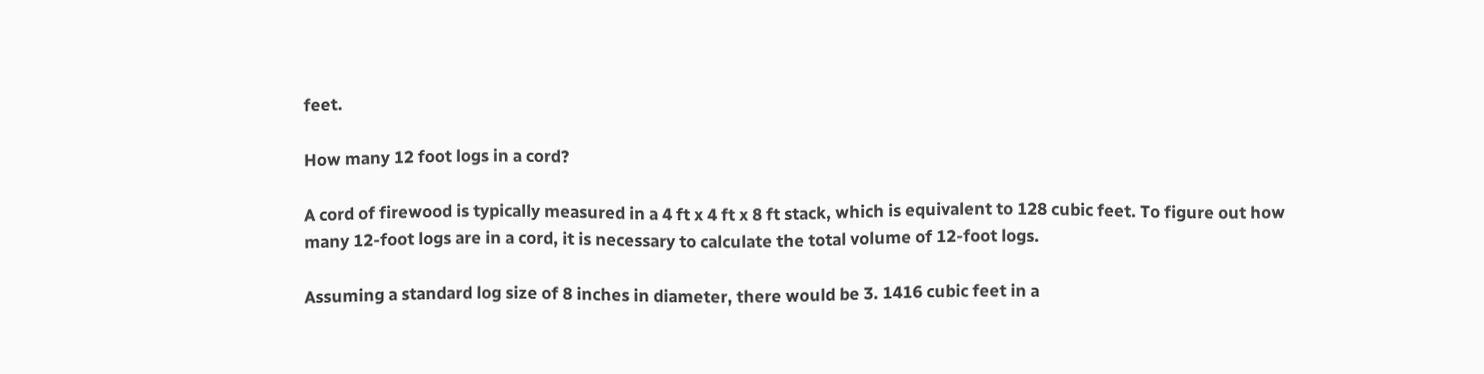feet.

How many 12 foot logs in a cord?

A cord of firewood is typically measured in a 4 ft x 4 ft x 8 ft stack, which is equivalent to 128 cubic feet. To figure out how many 12-foot logs are in a cord, it is necessary to calculate the total volume of 12-foot logs.

Assuming a standard log size of 8 inches in diameter, there would be 3. 1416 cubic feet in a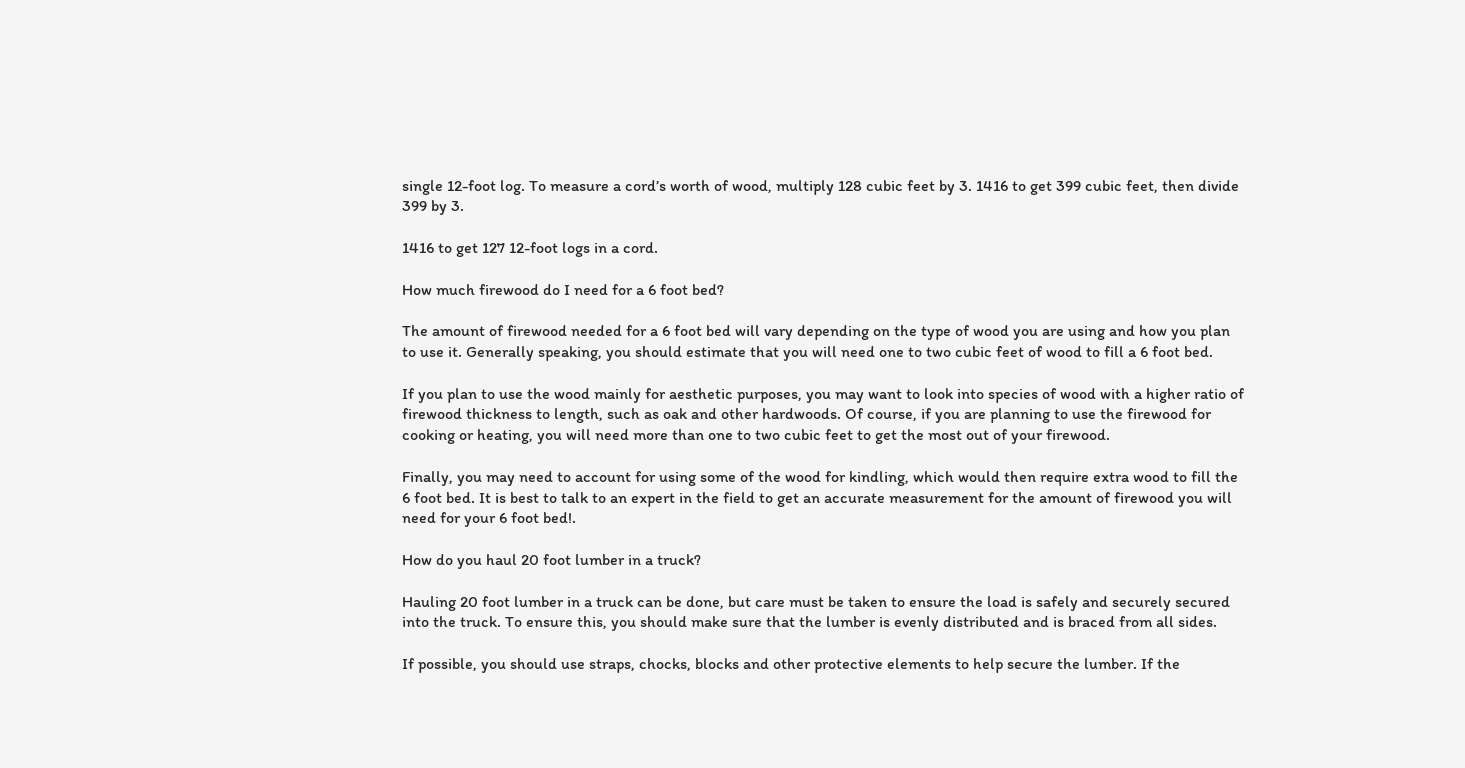single 12-foot log. To measure a cord’s worth of wood, multiply 128 cubic feet by 3. 1416 to get 399 cubic feet, then divide 399 by 3.

1416 to get 127 12-foot logs in a cord.

How much firewood do I need for a 6 foot bed?

The amount of firewood needed for a 6 foot bed will vary depending on the type of wood you are using and how you plan to use it. Generally speaking, you should estimate that you will need one to two cubic feet of wood to fill a 6 foot bed.

If you plan to use the wood mainly for aesthetic purposes, you may want to look into species of wood with a higher ratio of firewood thickness to length, such as oak and other hardwoods. Of course, if you are planning to use the firewood for cooking or heating, you will need more than one to two cubic feet to get the most out of your firewood.

Finally, you may need to account for using some of the wood for kindling, which would then require extra wood to fill the 6 foot bed. It is best to talk to an expert in the field to get an accurate measurement for the amount of firewood you will need for your 6 foot bed!.

How do you haul 20 foot lumber in a truck?

Hauling 20 foot lumber in a truck can be done, but care must be taken to ensure the load is safely and securely secured into the truck. To ensure this, you should make sure that the lumber is evenly distributed and is braced from all sides.

If possible, you should use straps, chocks, blocks and other protective elements to help secure the lumber. If the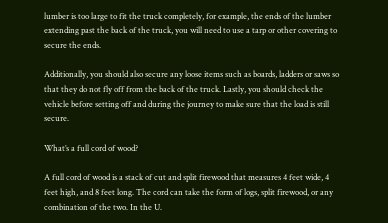lumber is too large to fit the truck completely, for example, the ends of the lumber extending past the back of the truck, you will need to use a tarp or other covering to secure the ends.

Additionally, you should also secure any loose items such as boards, ladders or saws so that they do not fly off from the back of the truck. Lastly, you should check the vehicle before setting off and during the journey to make sure that the load is still secure.

What’s a full cord of wood?

A full cord of wood is a stack of cut and split firewood that measures 4 feet wide, 4 feet high, and 8 feet long. The cord can take the form of logs, split firewood, or any combination of the two. In the U.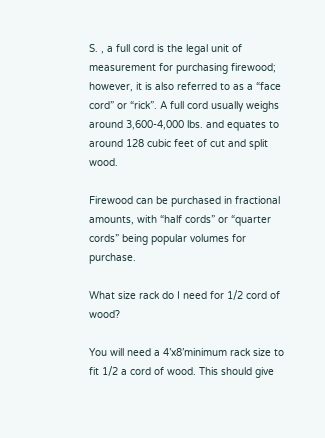S. , a full cord is the legal unit of measurement for purchasing firewood; however, it is also referred to as a “face cord” or “rick”. A full cord usually weighs around 3,600-4,000 lbs. and equates to around 128 cubic feet of cut and split wood.

Firewood can be purchased in fractional amounts, with “half cords” or “quarter cords” being popular volumes for purchase.

What size rack do I need for 1/2 cord of wood?

You will need a 4’x8’minimum rack size to fit 1/2 a cord of wood. This should give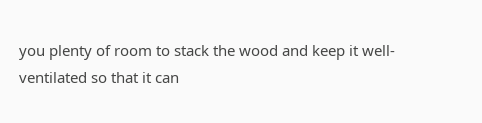you plenty of room to stack the wood and keep it well-ventilated so that it can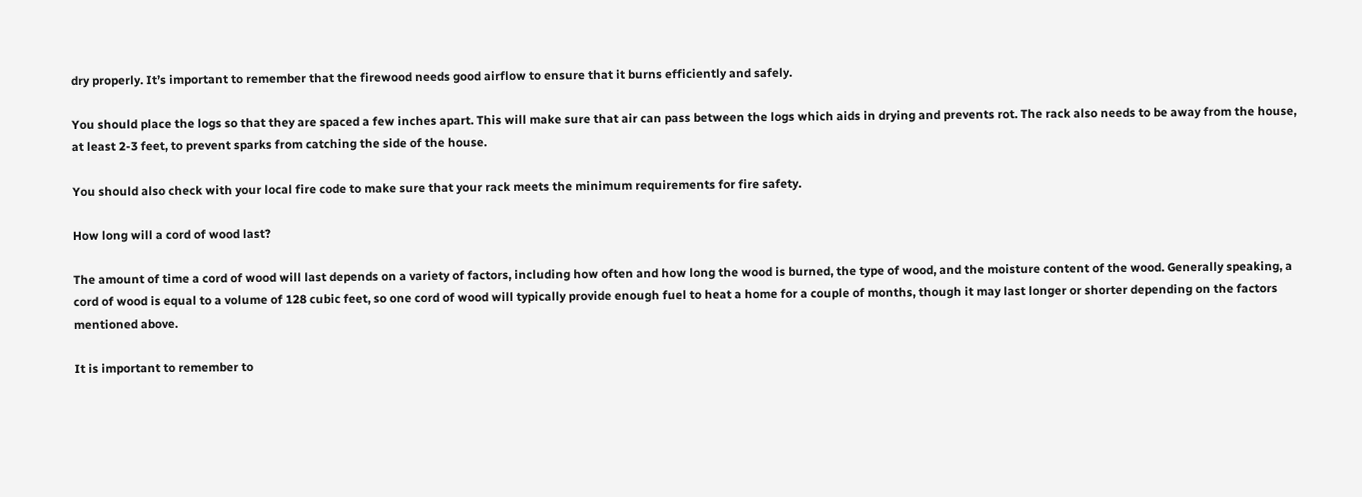dry properly. It’s important to remember that the firewood needs good airflow to ensure that it burns efficiently and safely.

You should place the logs so that they are spaced a few inches apart. This will make sure that air can pass between the logs which aids in drying and prevents rot. The rack also needs to be away from the house, at least 2-3 feet, to prevent sparks from catching the side of the house.

You should also check with your local fire code to make sure that your rack meets the minimum requirements for fire safety.

How long will a cord of wood last?

The amount of time a cord of wood will last depends on a variety of factors, including how often and how long the wood is burned, the type of wood, and the moisture content of the wood. Generally speaking, a cord of wood is equal to a volume of 128 cubic feet, so one cord of wood will typically provide enough fuel to heat a home for a couple of months, though it may last longer or shorter depending on the factors mentioned above.

It is important to remember to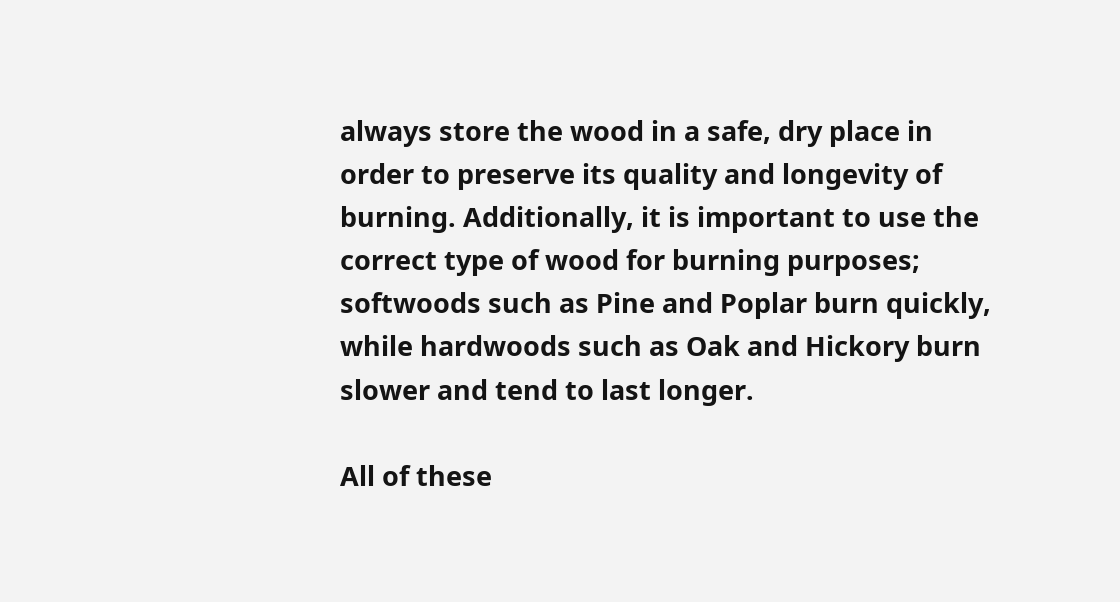always store the wood in a safe, dry place in order to preserve its quality and longevity of burning. Additionally, it is important to use the correct type of wood for burning purposes; softwoods such as Pine and Poplar burn quickly, while hardwoods such as Oak and Hickory burn slower and tend to last longer.

All of these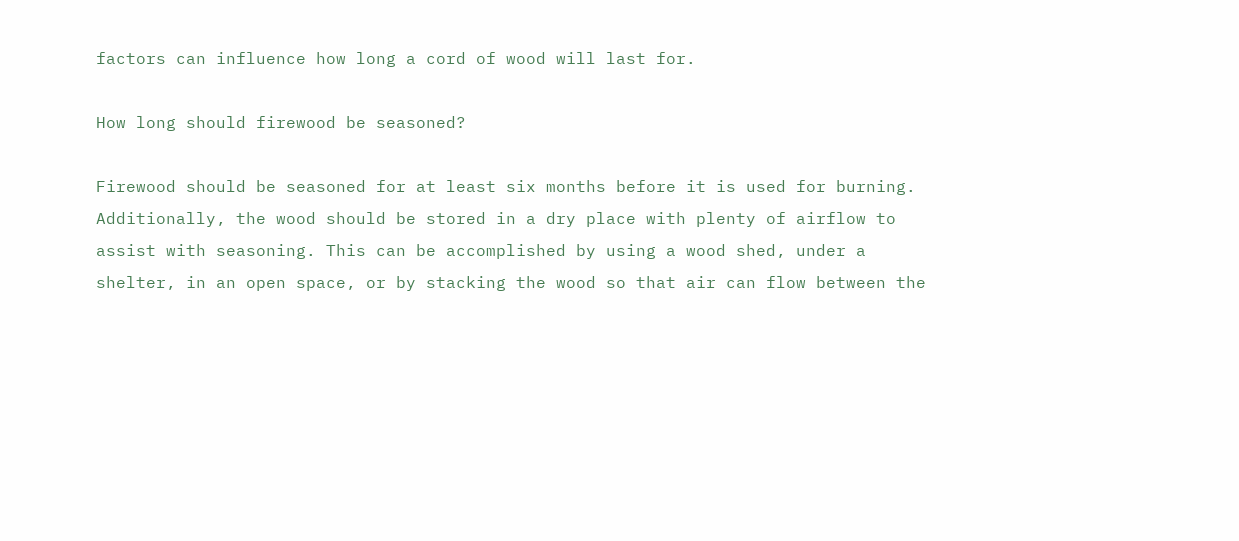factors can influence how long a cord of wood will last for.

How long should firewood be seasoned?

Firewood should be seasoned for at least six months before it is used for burning. Additionally, the wood should be stored in a dry place with plenty of airflow to assist with seasoning. This can be accomplished by using a wood shed, under a shelter, in an open space, or by stacking the wood so that air can flow between the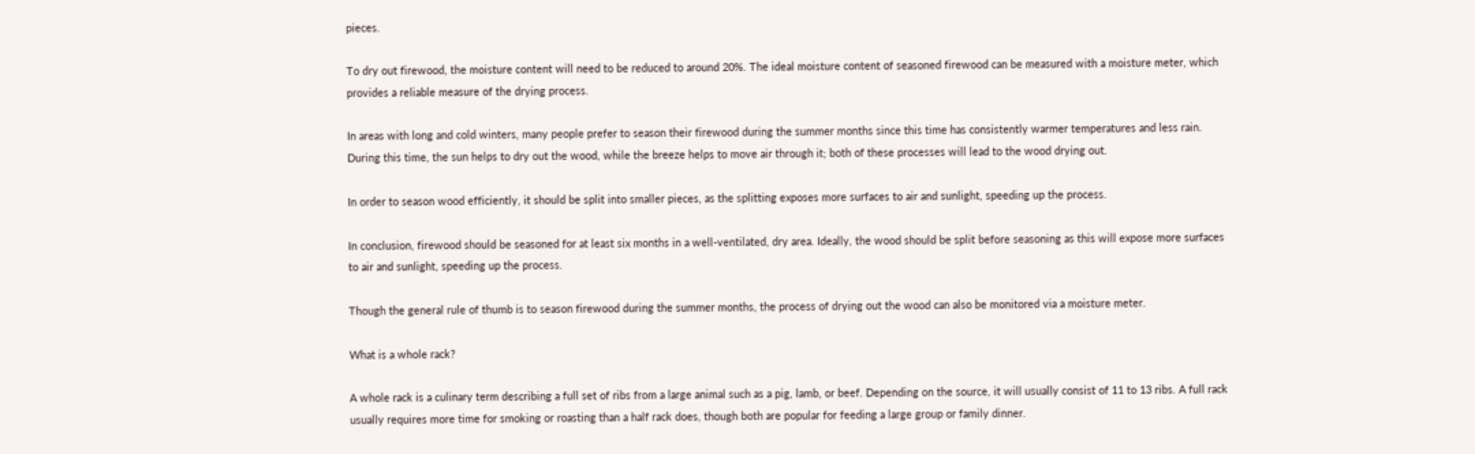pieces.

To dry out firewood, the moisture content will need to be reduced to around 20%. The ideal moisture content of seasoned firewood can be measured with a moisture meter, which provides a reliable measure of the drying process.

In areas with long and cold winters, many people prefer to season their firewood during the summer months since this time has consistently warmer temperatures and less rain. During this time, the sun helps to dry out the wood, while the breeze helps to move air through it; both of these processes will lead to the wood drying out.

In order to season wood efficiently, it should be split into smaller pieces, as the splitting exposes more surfaces to air and sunlight, speeding up the process.

In conclusion, firewood should be seasoned for at least six months in a well-ventilated, dry area. Ideally, the wood should be split before seasoning as this will expose more surfaces to air and sunlight, speeding up the process.

Though the general rule of thumb is to season firewood during the summer months, the process of drying out the wood can also be monitored via a moisture meter.

What is a whole rack?

A whole rack is a culinary term describing a full set of ribs from a large animal such as a pig, lamb, or beef. Depending on the source, it will usually consist of 11 to 13 ribs. A full rack usually requires more time for smoking or roasting than a half rack does, though both are popular for feeding a large group or family dinner.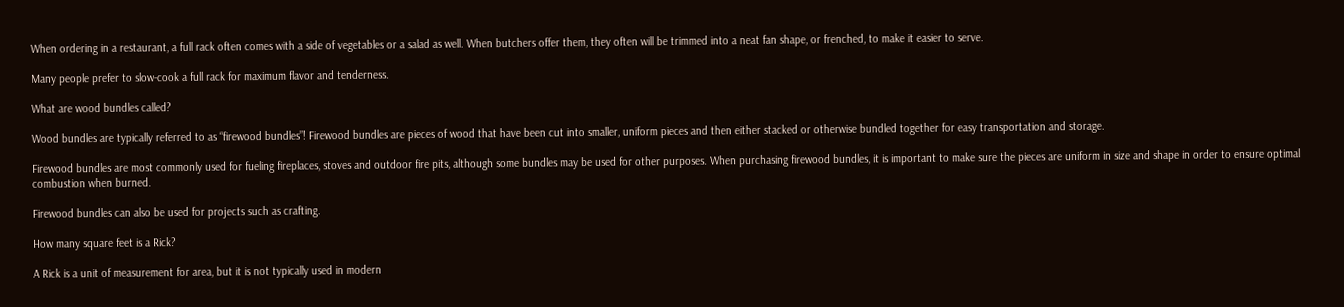When ordering in a restaurant, a full rack often comes with a side of vegetables or a salad as well. When butchers offer them, they often will be trimmed into a neat fan shape, or frenched, to make it easier to serve.

Many people prefer to slow-cook a full rack for maximum flavor and tenderness.

What are wood bundles called?

Wood bundles are typically referred to as “firewood bundles”! Firewood bundles are pieces of wood that have been cut into smaller, uniform pieces and then either stacked or otherwise bundled together for easy transportation and storage.

Firewood bundles are most commonly used for fueling fireplaces, stoves and outdoor fire pits, although some bundles may be used for other purposes. When purchasing firewood bundles, it is important to make sure the pieces are uniform in size and shape in order to ensure optimal combustion when burned.

Firewood bundles can also be used for projects such as crafting.

How many square feet is a Rick?

A Rick is a unit of measurement for area, but it is not typically used in modern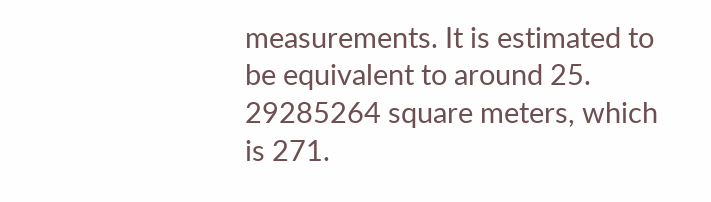measurements. It is estimated to be equivalent to around 25. 29285264 square meters, which is 271.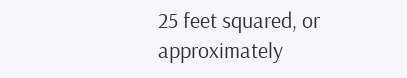25 feet squared, or approximately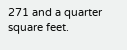271 and a quarter square feet.